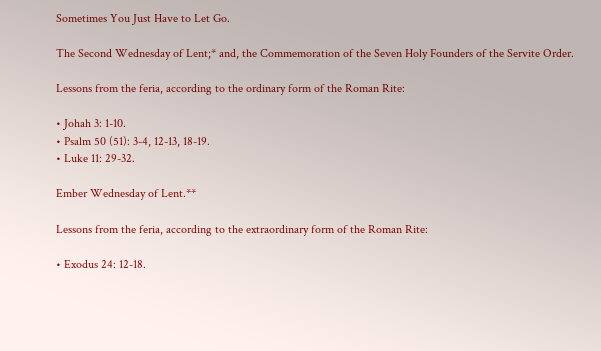Sometimes You Just Have to Let Go.

The Second Wednesday of Lent;* and, the Commemoration of the Seven Holy Founders of the Servite Order.

Lessons from the feria, according to the ordinary form of the Roman Rite:

• Johah 3: 1-10.
• Psalm 50 (51): 3-4, 12-13, 18-19.
• Luke 11: 29-32.

Ember Wednesday of Lent.**

Lessons from the feria, according to the extraordinary form of the Roman Rite:

• Exodus 24: 12-18.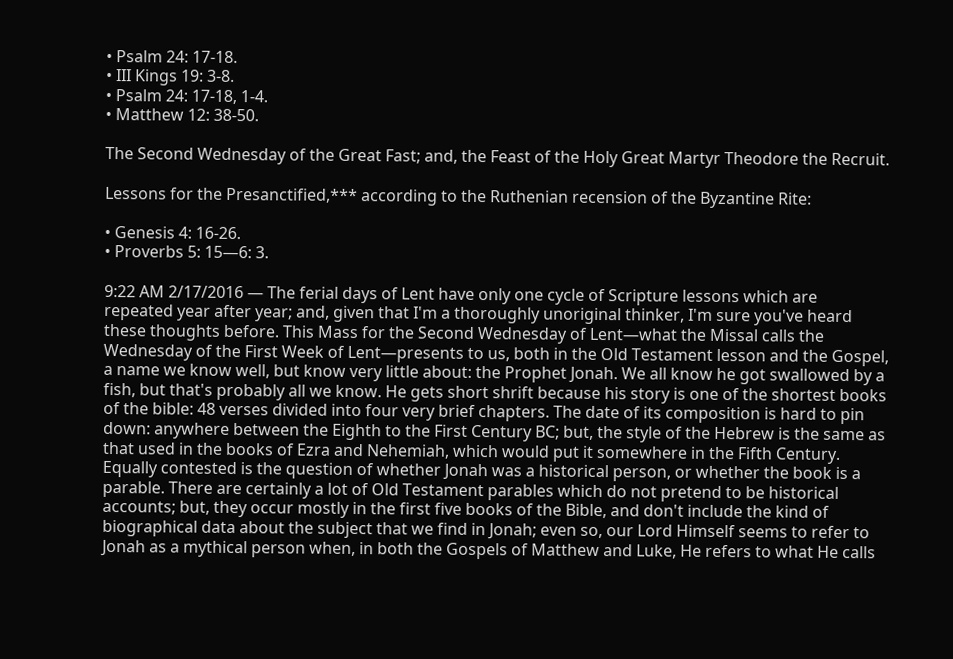• Psalm 24: 17-18.
• III Kings 19: 3-8.
• Psalm 24: 17-18, 1-4.
• Matthew 12: 38-50.

The Second Wednesday of the Great Fast; and, the Feast of the Holy Great Martyr Theodore the Recruit.

Lessons for the Presanctified,*** according to the Ruthenian recension of the Byzantine Rite:

• Genesis 4: 16-26.
• Proverbs 5: 15—6: 3.

9:22 AM 2/17/2016 — The ferial days of Lent have only one cycle of Scripture lessons which are repeated year after year; and, given that I'm a thoroughly unoriginal thinker, I'm sure you've heard these thoughts before. This Mass for the Second Wednesday of Lent—what the Missal calls the Wednesday of the First Week of Lent—presents to us, both in the Old Testament lesson and the Gospel, a name we know well, but know very little about: the Prophet Jonah. We all know he got swallowed by a fish, but that's probably all we know. He gets short shrift because his story is one of the shortest books of the bible: 48 verses divided into four very brief chapters. The date of its composition is hard to pin down: anywhere between the Eighth to the First Century BC; but, the style of the Hebrew is the same as that used in the books of Ezra and Nehemiah, which would put it somewhere in the Fifth Century. Equally contested is the question of whether Jonah was a historical person, or whether the book is a parable. There are certainly a lot of Old Testament parables which do not pretend to be historical accounts; but, they occur mostly in the first five books of the Bible, and don't include the kind of biographical data about the subject that we find in Jonah; even so, our Lord Himself seems to refer to Jonah as a mythical person when, in both the Gospels of Matthew and Luke, He refers to what He calls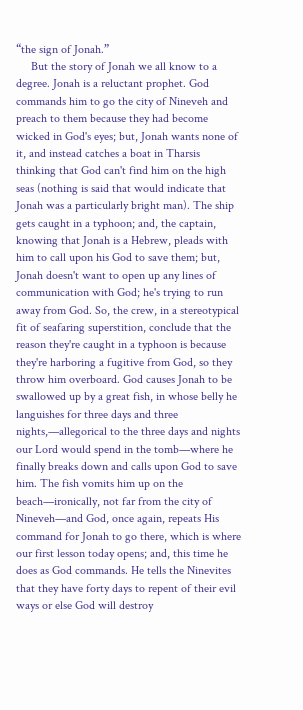“the sign of Jonah.”
     But the story of Jonah we all know to a degree. Jonah is a reluctant prophet. God commands him to go the city of Nineveh and preach to them because they had become wicked in God's eyes; but, Jonah wants none of it, and instead catches a boat in Tharsis thinking that God can't find him on the high seas (nothing is said that would indicate that Jonah was a particularly bright man). The ship gets caught in a typhoon; and, the captain, knowing that Jonah is a Hebrew, pleads with him to call upon his God to save them; but, Jonah doesn't want to open up any lines of communication with God; he's trying to run away from God. So, the crew, in a stereotypical fit of seafaring superstition, conclude that the reason they're caught in a typhoon is because they're harboring a fugitive from God, so they throw him overboard. God causes Jonah to be swallowed up by a great fish, in whose belly he languishes for three days and three nights,—allegorical to the three days and nights our Lord would spend in the tomb—where he finally breaks down and calls upon God to save him. The fish vomits him up on the beach—ironically, not far from the city of Nineveh—and God, once again, repeats His command for Jonah to go there, which is where our first lesson today opens; and, this time he does as God commands. He tells the Ninevites that they have forty days to repent of their evil ways or else God will destroy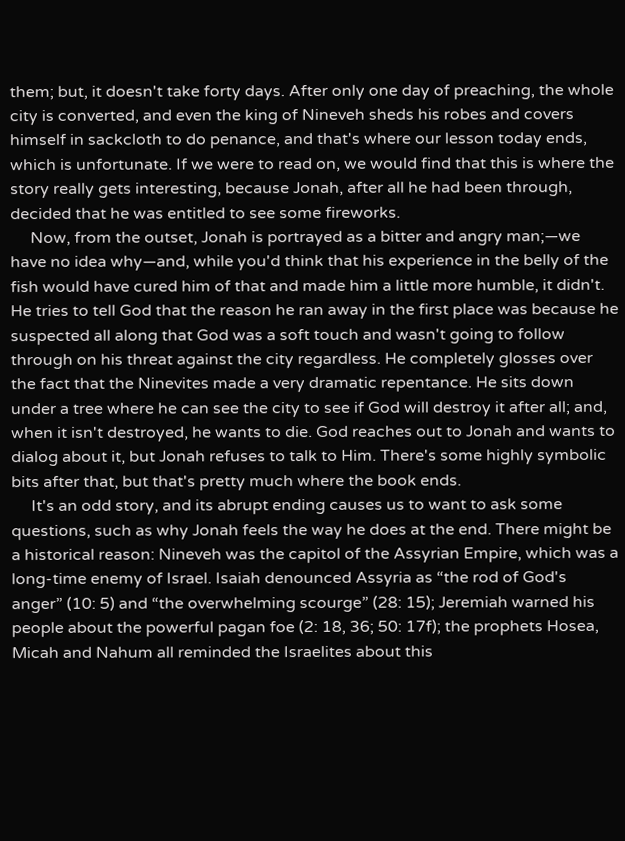them; but, it doesn't take forty days. After only one day of preaching, the whole city is converted, and even the king of Nineveh sheds his robes and covers himself in sackcloth to do penance, and that's where our lesson today ends, which is unfortunate. If we were to read on, we would find that this is where the story really gets interesting, because Jonah, after all he had been through, decided that he was entitled to see some fireworks.
     Now, from the outset, Jonah is portrayed as a bitter and angry man;—we have no idea why—and, while you'd think that his experience in the belly of the fish would have cured him of that and made him a little more humble, it didn't. He tries to tell God that the reason he ran away in the first place was because he suspected all along that God was a soft touch and wasn't going to follow through on his threat against the city regardless. He completely glosses over the fact that the Ninevites made a very dramatic repentance. He sits down under a tree where he can see the city to see if God will destroy it after all; and, when it isn't destroyed, he wants to die. God reaches out to Jonah and wants to dialog about it, but Jonah refuses to talk to Him. There's some highly symbolic bits after that, but that's pretty much where the book ends.
     It's an odd story, and its abrupt ending causes us to want to ask some questions, such as why Jonah feels the way he does at the end. There might be a historical reason: Nineveh was the capitol of the Assyrian Empire, which was a long-time enemy of Israel. Isaiah denounced Assyria as “the rod of God's anger” (10: 5) and “the overwhelming scourge” (28: 15); Jeremiah warned his people about the powerful pagan foe (2: 18, 36; 50: 17f); the prophets Hosea, Micah and Nahum all reminded the Israelites about this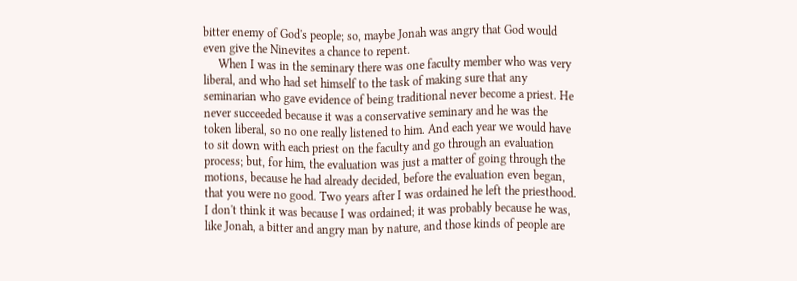bitter enemy of God's people; so, maybe Jonah was angry that God would even give the Ninevites a chance to repent.
     When I was in the seminary there was one faculty member who was very liberal, and who had set himself to the task of making sure that any seminarian who gave evidence of being traditional never become a priest. He never succeeded because it was a conservative seminary and he was the token liberal, so no one really listened to him. And each year we would have to sit down with each priest on the faculty and go through an evaluation process; but, for him, the evaluation was just a matter of going through the motions, because he had already decided, before the evaluation even began, that you were no good. Two years after I was ordained he left the priesthood. I don't think it was because I was ordained; it was probably because he was, like Jonah, a bitter and angry man by nature, and those kinds of people are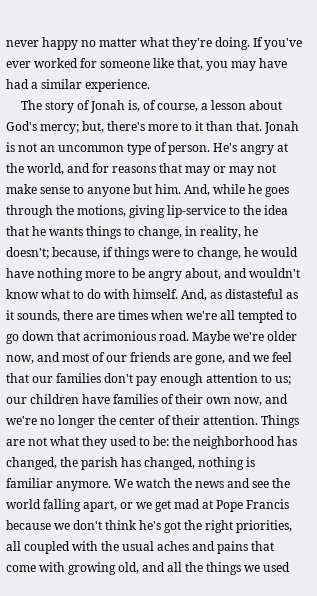never happy no matter what they're doing. If you've ever worked for someone like that, you may have had a similar experience.
     The story of Jonah is, of course, a lesson about God's mercy; but, there's more to it than that. Jonah is not an uncommon type of person. He's angry at the world, and for reasons that may or may not make sense to anyone but him. And, while he goes through the motions, giving lip-service to the idea that he wants things to change, in reality, he doesn't; because, if things were to change, he would have nothing more to be angry about, and wouldn't know what to do with himself. And, as distasteful as it sounds, there are times when we're all tempted to go down that acrimonious road. Maybe we're older now, and most of our friends are gone, and we feel that our families don't pay enough attention to us; our children have families of their own now, and we're no longer the center of their attention. Things are not what they used to be: the neighborhood has changed, the parish has changed, nothing is familiar anymore. We watch the news and see the world falling apart, or we get mad at Pope Francis because we don't think he's got the right priorities, all coupled with the usual aches and pains that come with growing old, and all the things we used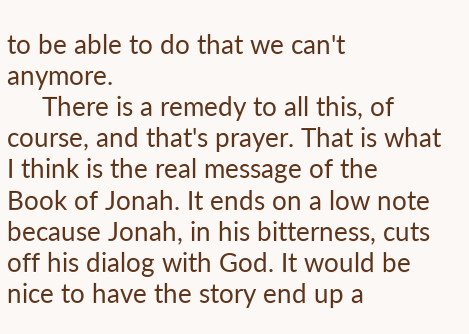to be able to do that we can't anymore.
     There is a remedy to all this, of course, and that's prayer. That is what I think is the real message of the Book of Jonah. It ends on a low note because Jonah, in his bitterness, cuts off his dialog with God. It would be nice to have the story end up a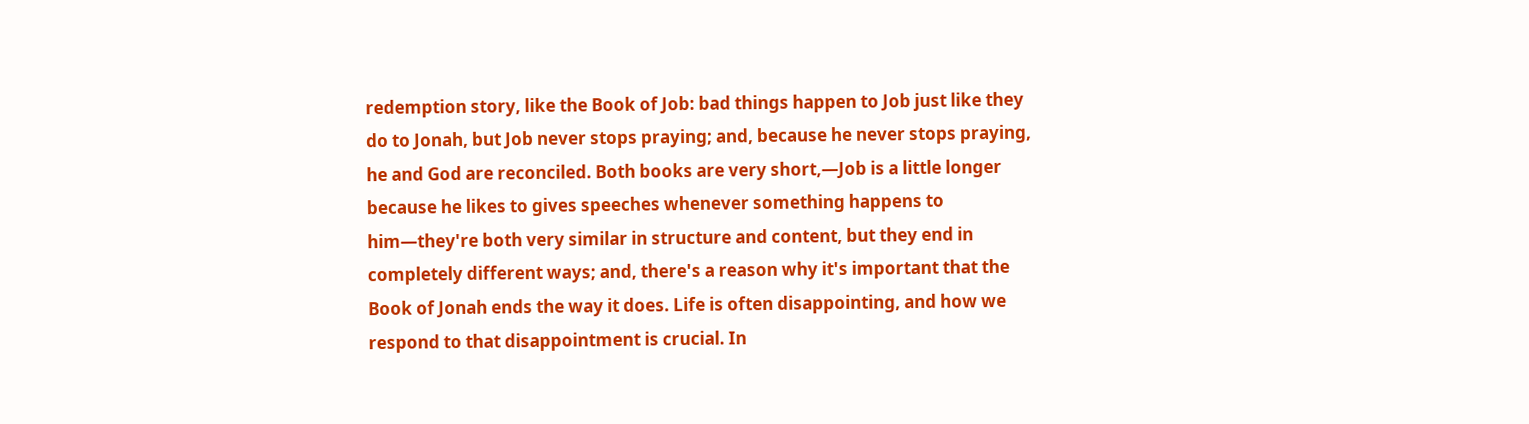redemption story, like the Book of Job: bad things happen to Job just like they do to Jonah, but Job never stops praying; and, because he never stops praying, he and God are reconciled. Both books are very short,—Job is a little longer because he likes to gives speeches whenever something happens to him—they're both very similar in structure and content, but they end in completely different ways; and, there's a reason why it's important that the Book of Jonah ends the way it does. Life is often disappointing, and how we respond to that disappointment is crucial. In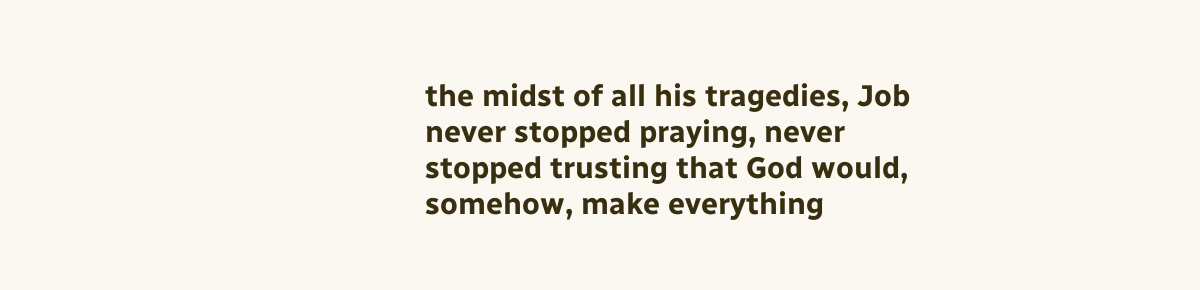the midst of all his tragedies, Job never stopped praying, never stopped trusting that God would, somehow, make everything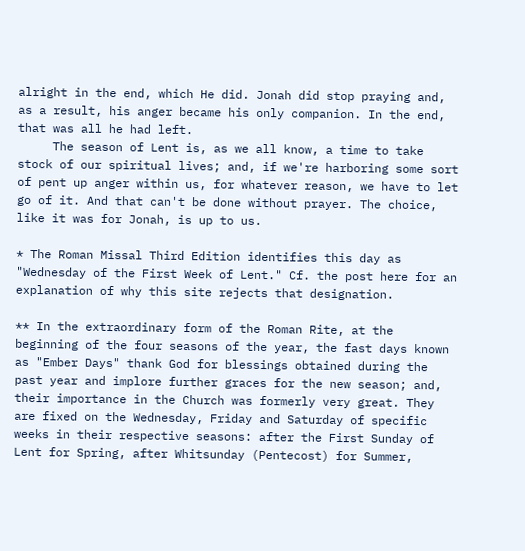alright in the end, which He did. Jonah did stop praying and, as a result, his anger became his only companion. In the end, that was all he had left.
     The season of Lent is, as we all know, a time to take stock of our spiritual lives; and, if we're harboring some sort of pent up anger within us, for whatever reason, we have to let go of it. And that can't be done without prayer. The choice, like it was for Jonah, is up to us.

* The Roman Missal Third Edition identifies this day as "Wednesday of the First Week of Lent." Cf. the post here for an explanation of why this site rejects that designation.

** In the extraordinary form of the Roman Rite, at the beginning of the four seasons of the year, the fast days known as "Ember Days" thank God for blessings obtained during the past year and implore further graces for the new season; and, their importance in the Church was formerly very great. They are fixed on the Wednesday, Friday and Saturday of specific weeks in their respective seasons: after the First Sunday of Lent for Spring, after Whitsunday (Pentecost) for Summer,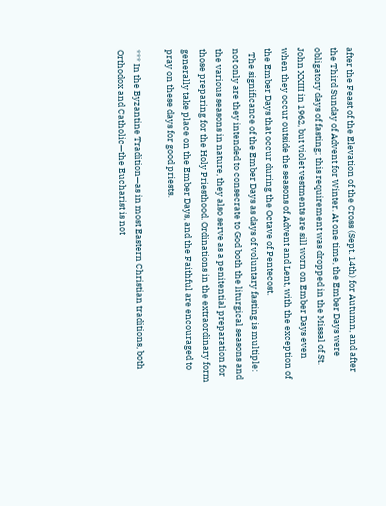after the Feast of the Elevation of the Cross (Sept. 14th) for Autumn, and after the Third Sunday of Advent for Winter. At one time, the Ember Days were obligatory days of fasting; this requirement was dropped in the Missal of St. John XXIII in 1962, but violet vestments are sill worn on Ember Days even when they occur outside the seasons of Advent and Lent, with the exception of the Ember Days that occur during the Octave of Pentecost.
  The significance of the Ember Days as days of voluntary fasting is multiple: not only are they intended to consecrate to God both the liturgical seasons and the various seasons in nature, they also serve as a penitential preparation for those preparing for the Holy Priesthood. Ordinations in the extraordinary form generally take place on the Ember Days, and the Faithful are encouraged to pray on these days for good priests.

*** In the Byzantine Tradition—as in most Eastern Christian traditions, both Orthodox and Catholic—the Eucharist is not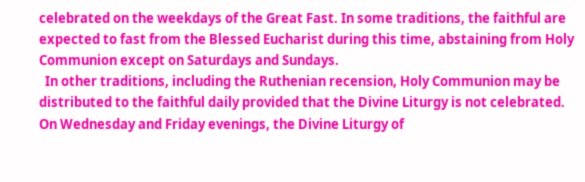celebrated on the weekdays of the Great Fast. In some traditions, the faithful are expected to fast from the Blessed Eucharist during this time, abstaining from Holy Communion except on Saturdays and Sundays.
  In other traditions, including the Ruthenian recension, Holy Communion may be distributed to the faithful daily provided that the Divine Liturgy is not celebrated. On Wednesday and Friday evenings, the Divine Liturgy of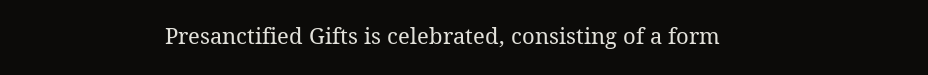Presanctified Gifts is celebrated, consisting of a form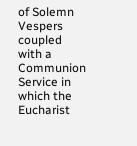of Solemn Vespers coupled with a Communion Service in which the Eucharist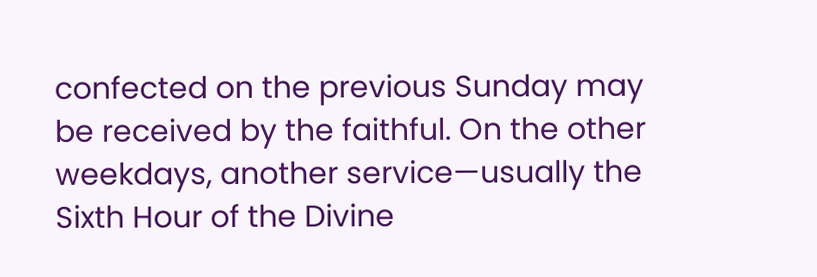confected on the previous Sunday may be received by the faithful. On the other weekdays, another service—usually the Sixth Hour of the Divine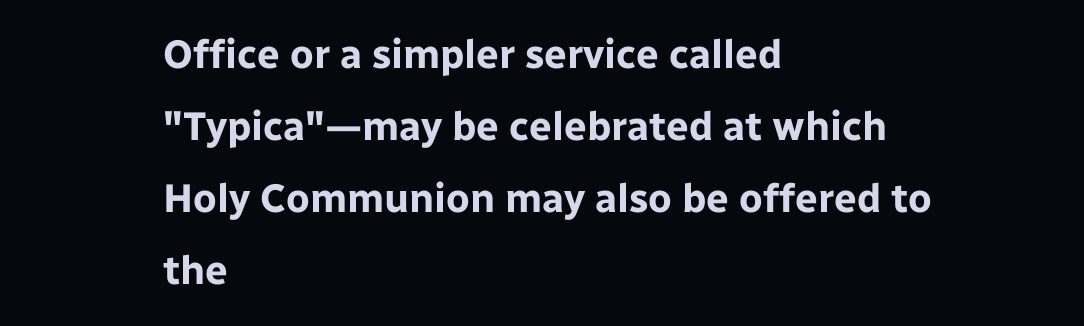Office or a simpler service called "Typica"—may be celebrated at which Holy Communion may also be offered to the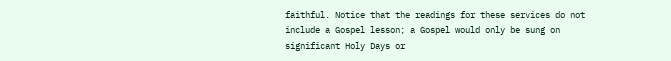faithful. Notice that the readings for these services do not include a Gospel lesson; a Gospel would only be sung on significant Holy Days or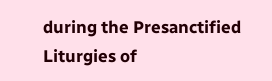during the Presanctified Liturgies of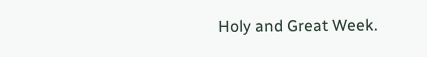Holy and Great Week.